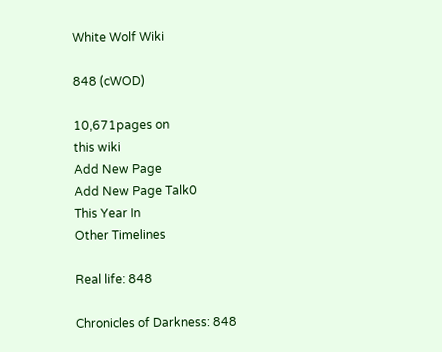White Wolf Wiki

848 (cWOD)

10,671pages on
this wiki
Add New Page
Add New Page Talk0
This Year In
Other Timelines

Real life: 848

Chronicles of Darkness: 848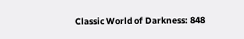Classic World of Darkness: 848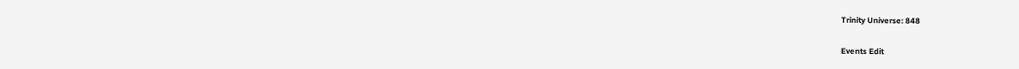Trinity Universe: 848

Events Edit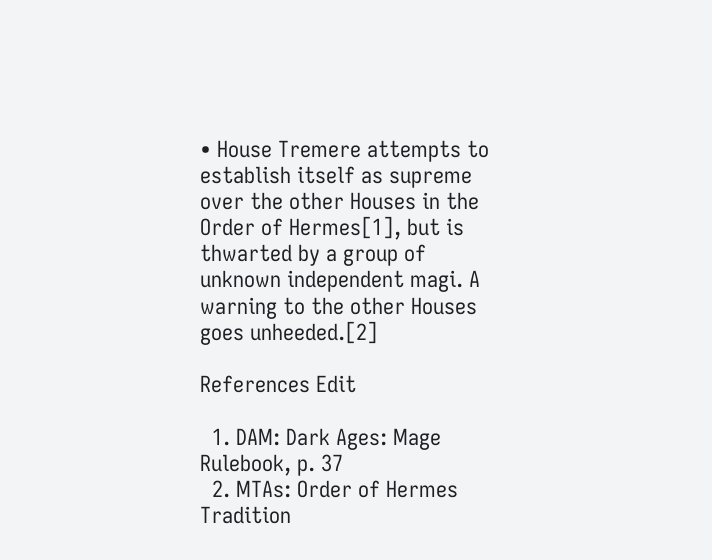• House Tremere attempts to establish itself as supreme over the other Houses in the Order of Hermes[1], but is thwarted by a group of unknown independent magi. A warning to the other Houses goes unheeded.[2]

References Edit

  1. DAM: Dark Ages: Mage Rulebook, p. 37
  2. MTAs: Order of Hermes Tradition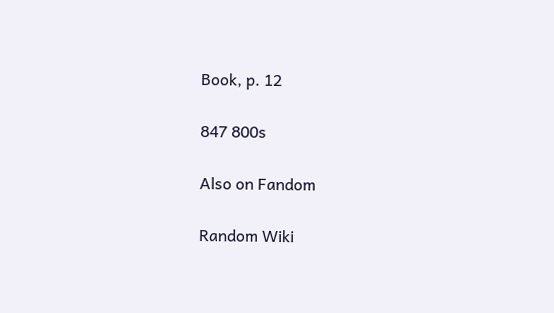Book, p. 12

847 800s

Also on Fandom

Random Wiki